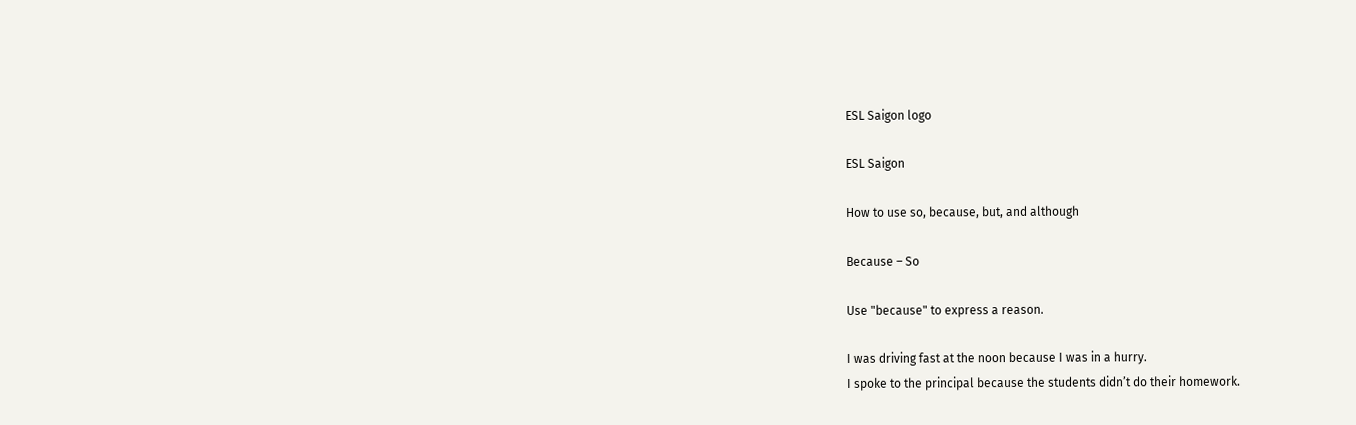ESL Saigon logo

ESL Saigon

How to use so, because, but, and although

Because – So

Use "because" to express a reason.

I was driving fast at the noon because I was in a hurry.
I spoke to the principal because the students didn’t do their homework.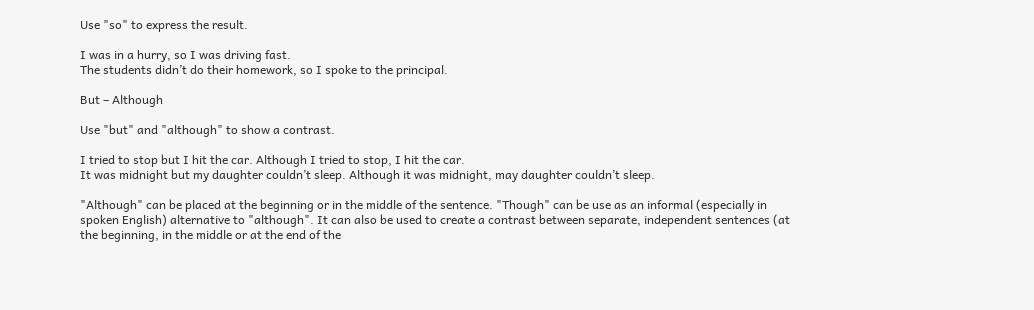Use "so" to express the result.

I was in a hurry, so I was driving fast.
The students didn’t do their homework, so I spoke to the principal.

But – Although

Use "but" and "although" to show a contrast.

I tried to stop but I hit the car. Although I tried to stop, I hit the car.
It was midnight but my daughter couldn’t sleep. Although it was midnight, may daughter couldn’t sleep.

"Although" can be placed at the beginning or in the middle of the sentence. "Though" can be use as an informal (especially in spoken English) alternative to "although". It can also be used to create a contrast between separate, independent sentences (at the beginning, in the middle or at the end of the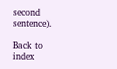second sentence).

Back to index